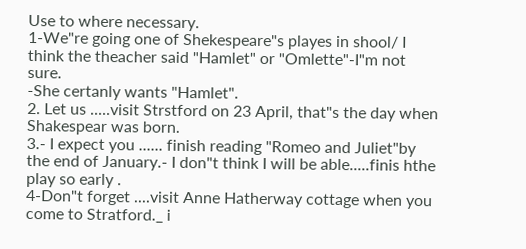Use to where necessary.
1-We"re going one of Shekespeare"s playes in shool/ I think the theacher said "Hamlet" or "Omlette"-I"m not sure.
-She certanly wants "Hamlet".
2. Let us .....visit Strstford on 23 April, that"s the day when Shakespear was born.
3.- I expect you ...... finish reading "Romeo and Juliet"by the end of January.- I don"t think I will be able.....finis hthe play so early .
4-Don"t forget ....visit Anne Hatherway cottage when you come to Stratford._ i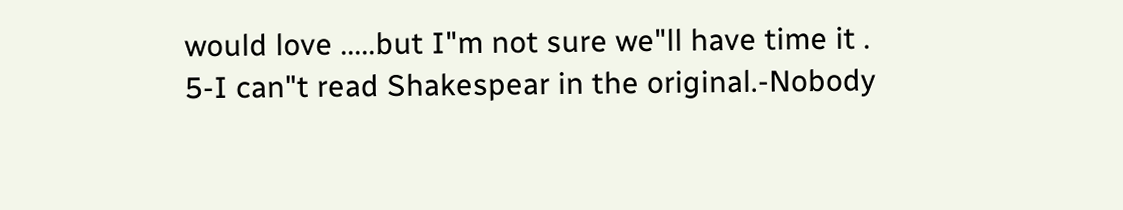would love .....but I"m not sure we"ll have time it .
5-I can"t read Shakespear in the original.-Nobody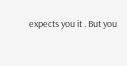expects you it . But you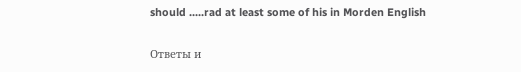should .....rad at least some of his in Morden English


Ответы и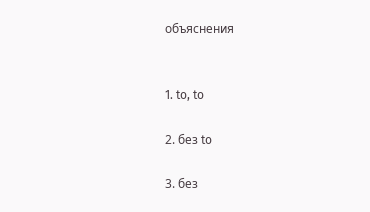объяснения


1. to, to

2. без to

3. без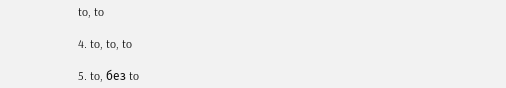to, to

4. to, to, to

5. to, без to